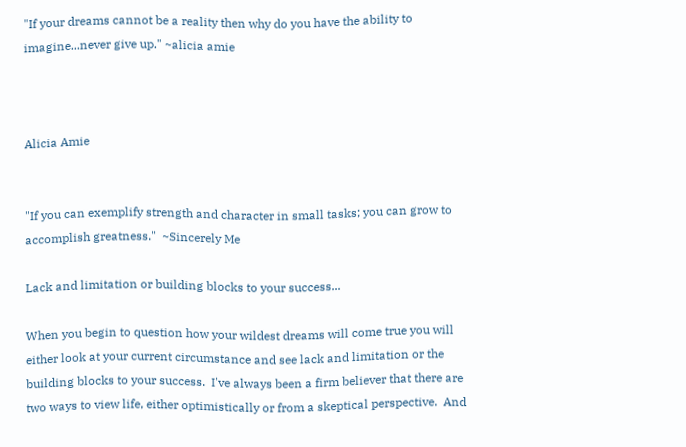"If your dreams cannot be a reality then why do you have the ability to imagine...never give up." ~alicia amie



Alicia Amie


"If you can exemplify strength and character in small tasks; you can grow to accomplish greatness."  ~Sincerely Me

Lack and limitation or building blocks to your success...

When you begin to question how your wildest dreams will come true you will either look at your current circumstance and see lack and limitation or the building blocks to your success.  I've always been a firm believer that there are two ways to view life, either optimistically or from a skeptical perspective.  And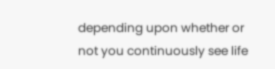depending upon whether or not you continuously see life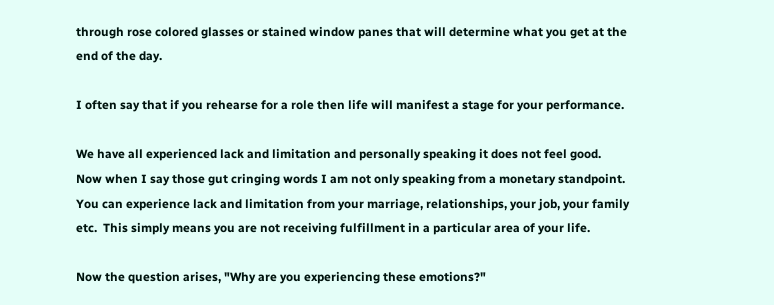through rose colored glasses or stained window panes that will determine what you get at the end of the day.

I often say that if you rehearse for a role then life will manifest a stage for your performance.

We have all experienced lack and limitation and personally speaking it does not feel good. Now when I say those gut cringing words I am not only speaking from a monetary standpoint.  You can experience lack and limitation from your marriage, relationships, your job, your family etc.  This simply means you are not receiving fulfillment in a particular area of your life.

Now the question arises, "Why are you experiencing these emotions?"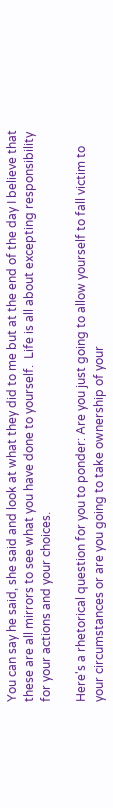You can say he said, she said and look at what they did to me but at the end of the day I believe that these are all mirrors to see what you have done to yourself.  Life is all about excepting responsibility for your actions and your choices.

Here's a rhetorical question for you to ponder: Are you just going to allow yourself to fall victim to your circumstances or are you going to take ownership of your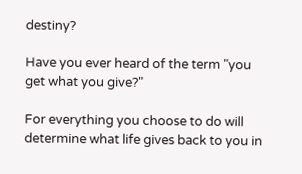destiny?

Have you ever heard of the term "you get what you give?"

For everything you choose to do will determine what life gives back to you in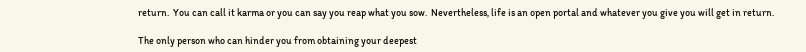return.  You can call it karma or you can say you reap what you sow.  Nevertheless, life is an open portal and whatever you give you will get in return.

The only person who can hinder you from obtaining your deepest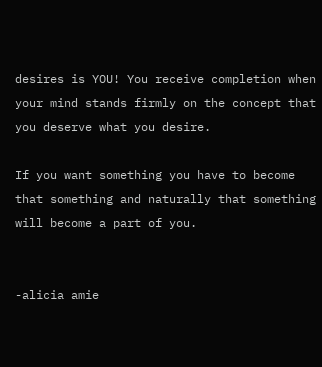desires is YOU! You receive completion when your mind stands firmly on the concept that you deserve what you desire.

If you want something you have to become that something and naturally that something will become a part of you.


-alicia amie